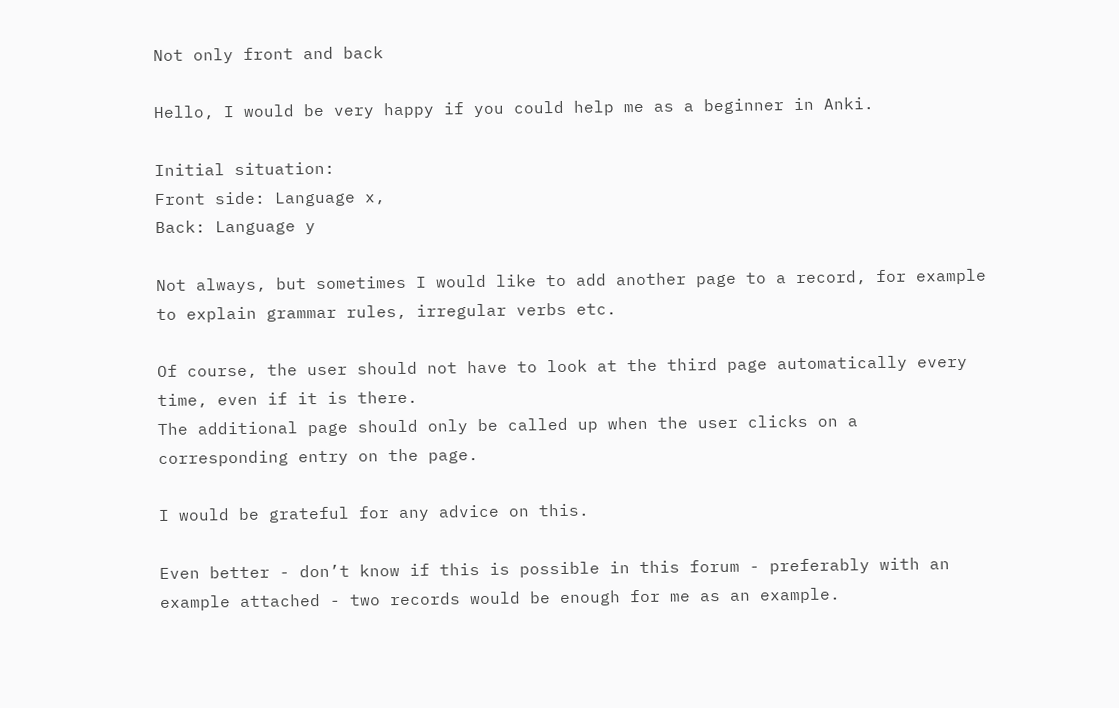Not only front and back

Hello, I would be very happy if you could help me as a beginner in Anki.

Initial situation:
Front side: Language x,
Back: Language y

Not always, but sometimes I would like to add another page to a record, for example to explain grammar rules, irregular verbs etc.

Of course, the user should not have to look at the third page automatically every time, even if it is there.
The additional page should only be called up when the user clicks on a corresponding entry on the page.

I would be grateful for any advice on this.

Even better - don’t know if this is possible in this forum - preferably with an example attached - two records would be enough for me as an example.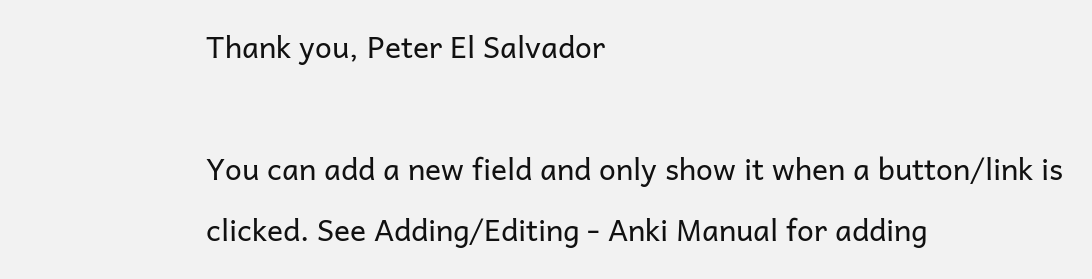Thank you, Peter El Salvador

You can add a new field and only show it when a button/link is clicked. See Adding/Editing - Anki Manual for adding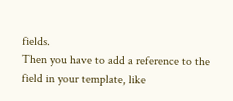fields.
Then you have to add a reference to the field in your template, like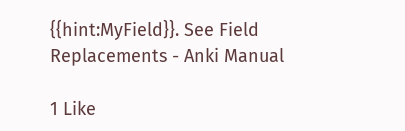{{hint:MyField}}. See Field Replacements - Anki Manual

1 Like